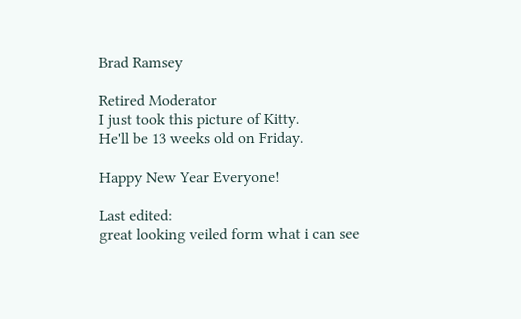Brad Ramsey

Retired Moderator
I just took this picture of Kitty.
He'll be 13 weeks old on Friday.

Happy New Year Everyone!

Last edited:
great looking veiled form what i can see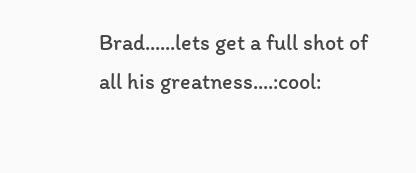Brad......lets get a full shot of all his greatness....:cool: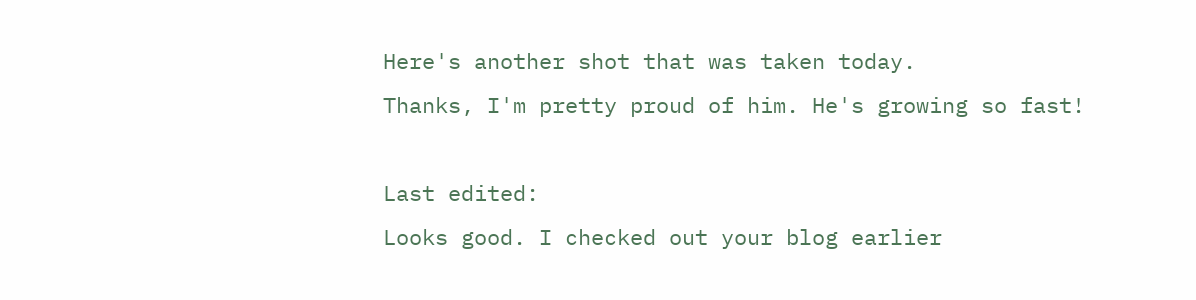Here's another shot that was taken today.
Thanks, I'm pretty proud of him. He's growing so fast!

Last edited:
Looks good. I checked out your blog earlier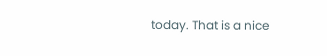today. That is a nice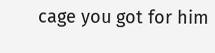cage you got for him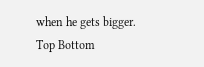when he gets bigger.
Top Bottom